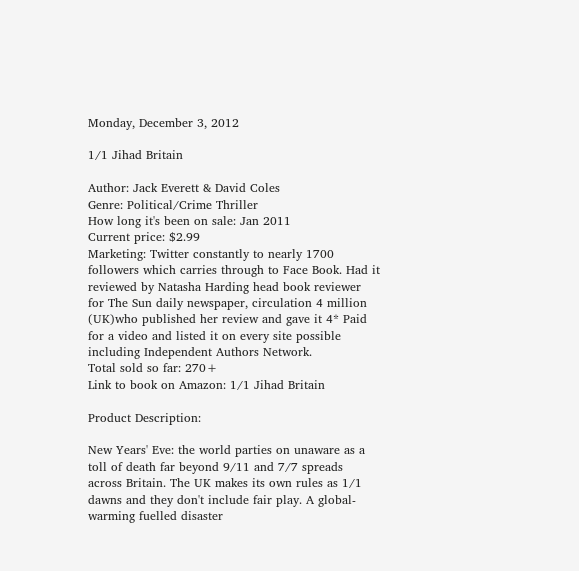Monday, December 3, 2012

1/1 Jihad Britain

Author: Jack Everett & David Coles
Genre: Political/Crime Thriller
How long it's been on sale: Jan 2011
Current price: $2.99
Marketing: Twitter constantly to nearly 1700 followers which carries through to Face Book. Had it reviewed by Natasha Harding head book reviewer for The Sun daily newspaper, circulation 4 million (UK)who published her review and gave it 4* Paid for a video and listed it on every site possible including Independent Authors Network.
Total sold so far: 270+
Link to book on Amazon: 1/1 Jihad Britain

Product Description:

New Years' Eve: the world parties on unaware as a toll of death far beyond 9/11 and 7/7 spreads across Britain. The UK makes its own rules as 1/1 dawns and they don't include fair play. A global-warming fuelled disaster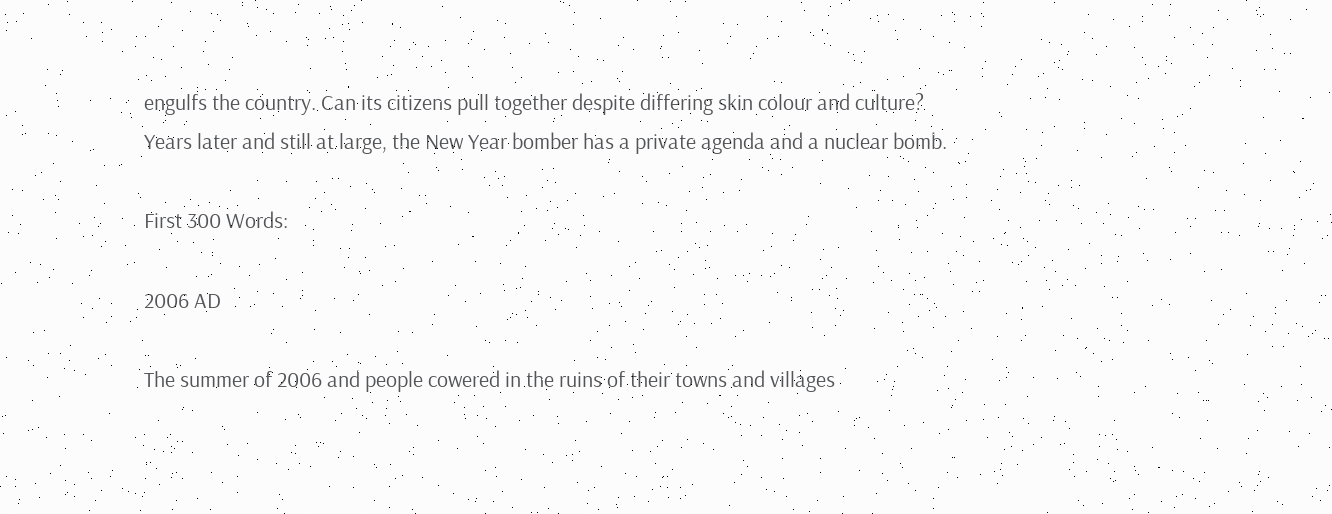engulfs the country. Can its citizens pull together despite differing skin colour and culture? Years later and still at large, the New Year bomber has a private agenda and a nuclear bomb.

First 300 Words:

2006 AD

The summer of 2006 and people cowered in the ruins of their towns and villages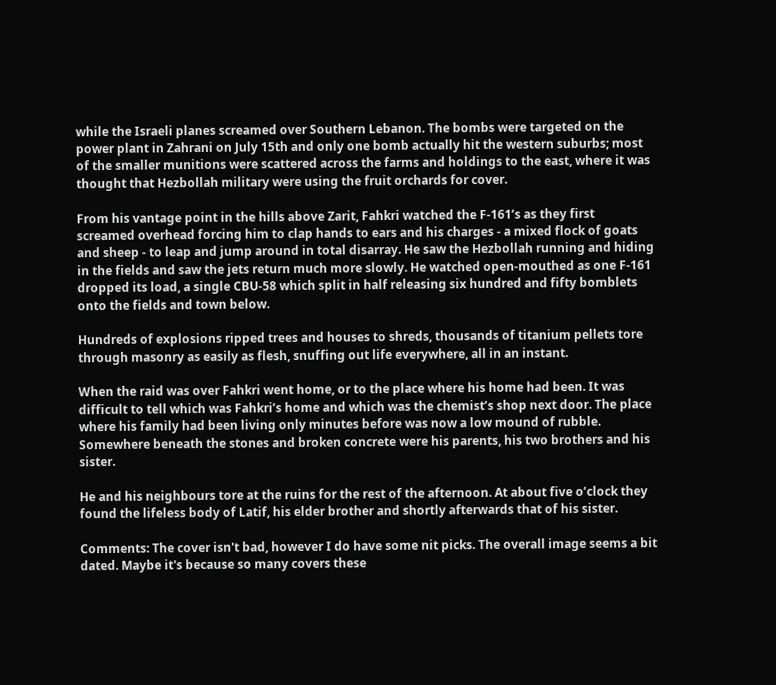while the Israeli planes screamed over Southern Lebanon. The bombs were targeted on the power plant in Zahrani on July 15th and only one bomb actually hit the western suburbs; most of the smaller munitions were scattered across the farms and holdings to the east, where it was thought that Hezbollah military were using the fruit orchards for cover.

From his vantage point in the hills above Zarit, Fahkri watched the F-161’s as they first screamed overhead forcing him to clap hands to ears and his charges - a mixed flock of goats and sheep - to leap and jump around in total disarray. He saw the Hezbollah running and hiding in the fields and saw the jets return much more slowly. He watched open-mouthed as one F-161 dropped its load, a single CBU-58 which split in half releasing six hundred and fifty bomblets onto the fields and town below.

Hundreds of explosions ripped trees and houses to shreds, thousands of titanium pellets tore through masonry as easily as flesh, snuffing out life everywhere, all in an instant.

When the raid was over Fahkri went home, or to the place where his home had been. It was difficult to tell which was Fahkri’s home and which was the chemist’s shop next door. The place where his family had been living only minutes before was now a low mound of rubble. Somewhere beneath the stones and broken concrete were his parents, his two brothers and his sister.

He and his neighbours tore at the ruins for the rest of the afternoon. At about five o’clock they found the lifeless body of Latif, his elder brother and shortly afterwards that of his sister.

Comments: The cover isn't bad, however I do have some nit picks. The overall image seems a bit dated. Maybe it's because so many covers these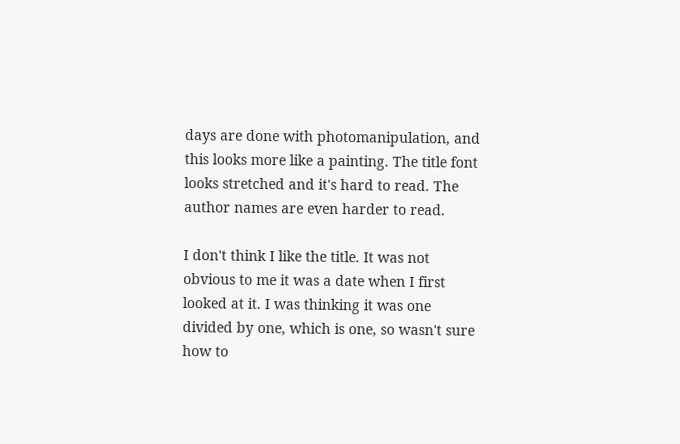days are done with photomanipulation, and this looks more like a painting. The title font looks stretched and it's hard to read. The author names are even harder to read.

I don't think I like the title. It was not obvious to me it was a date when I first looked at it. I was thinking it was one divided by one, which is one, so wasn't sure how to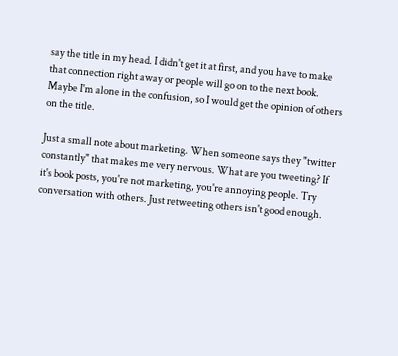say the title in my head. I didn't get it at first, and you have to make that connection right away or people will go on to the next book. Maybe I'm alone in the confusion, so I would get the opinion of others on the title.

Just a small note about marketing. When someone says they "twitter constantly" that makes me very nervous. What are you tweeting? If it's book posts, you're not marketing, you're annoying people. Try conversation with others. Just retweeting others isn't good enough.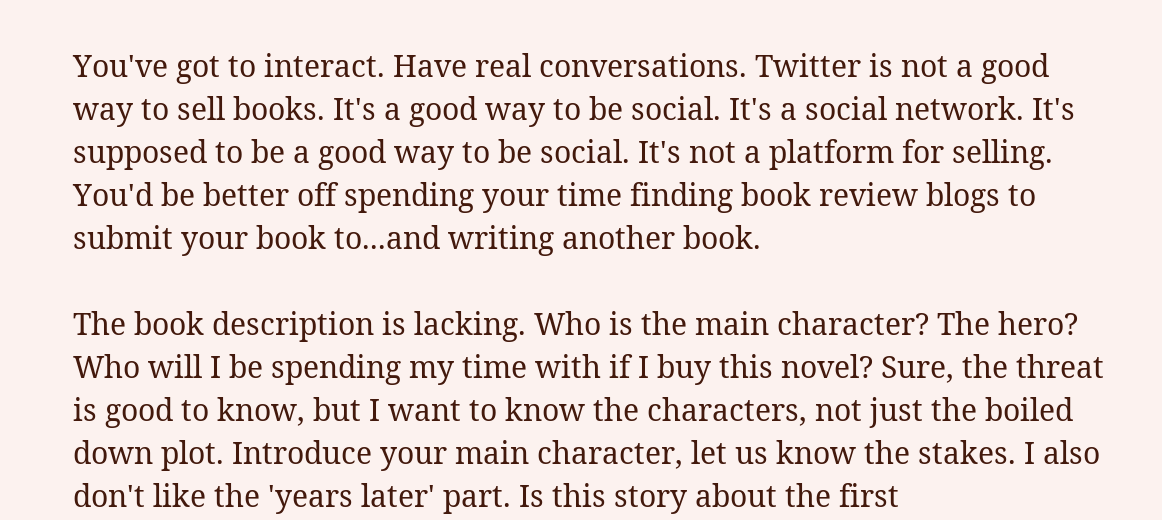You've got to interact. Have real conversations. Twitter is not a good way to sell books. It's a good way to be social. It's a social network. It's supposed to be a good way to be social. It's not a platform for selling. You'd be better off spending your time finding book review blogs to submit your book to...and writing another book.

The book description is lacking. Who is the main character? The hero? Who will I be spending my time with if I buy this novel? Sure, the threat is good to know, but I want to know the characters, not just the boiled down plot. Introduce your main character, let us know the stakes. I also don't like the 'years later' part. Is this story about the first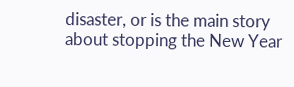disaster, or is the main story about stopping the New Year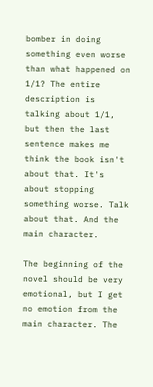bomber in doing something even worse than what happened on 1/1? The entire description is talking about 1/1, but then the last sentence makes me think the book isn't about that. It's about stopping something worse. Talk about that. And the main character.

The beginning of the novel should be very emotional, but I get no emotion from the main character. The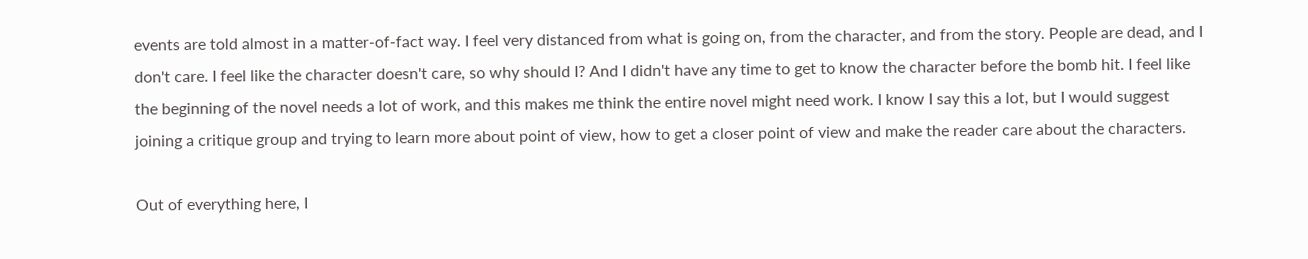events are told almost in a matter-of-fact way. I feel very distanced from what is going on, from the character, and from the story. People are dead, and I don't care. I feel like the character doesn't care, so why should I? And I didn't have any time to get to know the character before the bomb hit. I feel like the beginning of the novel needs a lot of work, and this makes me think the entire novel might need work. I know I say this a lot, but I would suggest joining a critique group and trying to learn more about point of view, how to get a closer point of view and make the reader care about the characters.

Out of everything here, I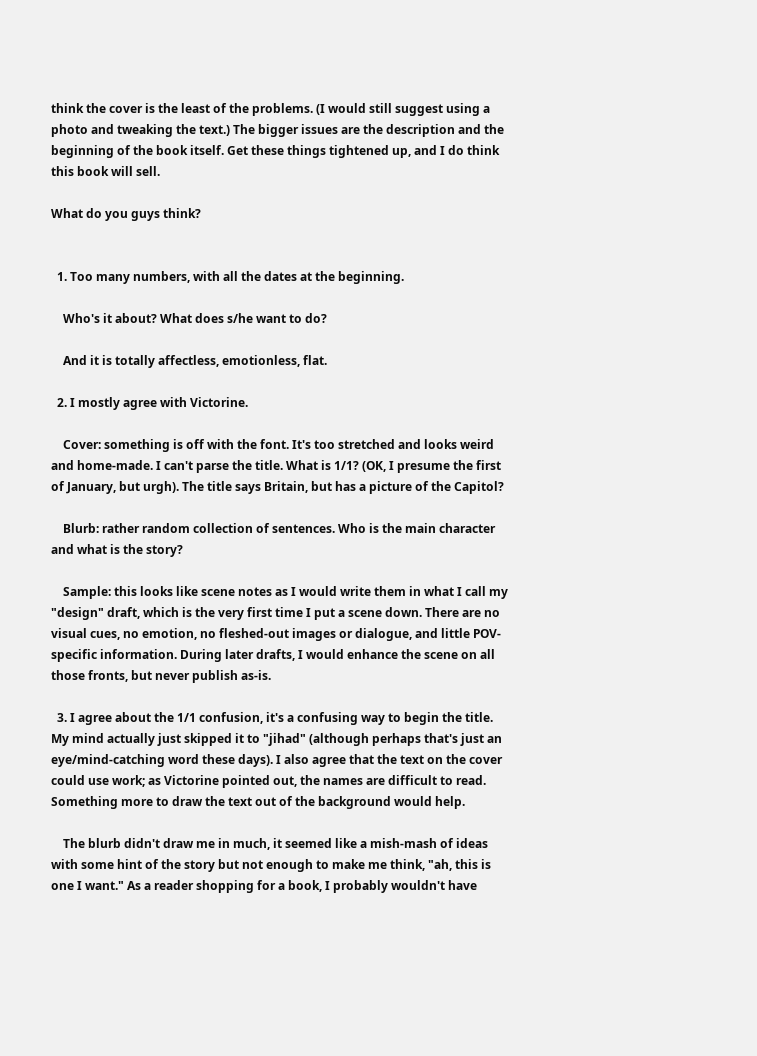think the cover is the least of the problems. (I would still suggest using a photo and tweaking the text.) The bigger issues are the description and the beginning of the book itself. Get these things tightened up, and I do think this book will sell.

What do you guys think?


  1. Too many numbers, with all the dates at the beginning.

    Who's it about? What does s/he want to do?

    And it is totally affectless, emotionless, flat.

  2. I mostly agree with Victorine.

    Cover: something is off with the font. It's too stretched and looks weird and home-made. I can't parse the title. What is 1/1? (OK, I presume the first of January, but urgh). The title says Britain, but has a picture of the Capitol?

    Blurb: rather random collection of sentences. Who is the main character and what is the story?

    Sample: this looks like scene notes as I would write them in what I call my "design" draft, which is the very first time I put a scene down. There are no visual cues, no emotion, no fleshed-out images or dialogue, and little POV-specific information. During later drafts, I would enhance the scene on all those fronts, but never publish as-is.

  3. I agree about the 1/1 confusion, it's a confusing way to begin the title. My mind actually just skipped it to "jihad" (although perhaps that's just an eye/mind-catching word these days). I also agree that the text on the cover could use work; as Victorine pointed out, the names are difficult to read. Something more to draw the text out of the background would help.

    The blurb didn't draw me in much, it seemed like a mish-mash of ideas with some hint of the story but not enough to make me think, "ah, this is one I want." As a reader shopping for a book, I probably wouldn't have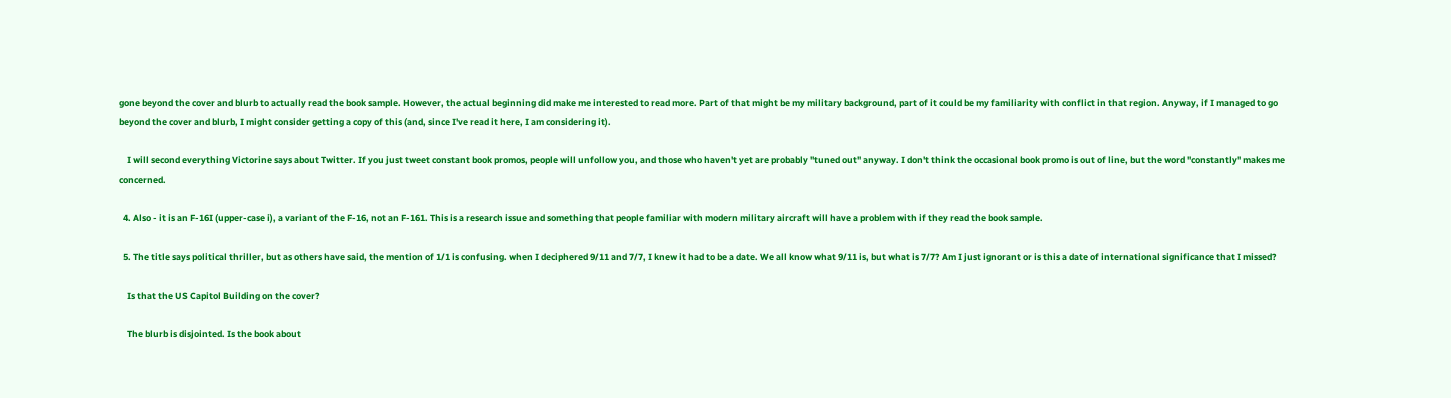gone beyond the cover and blurb to actually read the book sample. However, the actual beginning did make me interested to read more. Part of that might be my military background, part of it could be my familiarity with conflict in that region. Anyway, if I managed to go beyond the cover and blurb, I might consider getting a copy of this (and, since I've read it here, I am considering it).

    I will second everything Victorine says about Twitter. If you just tweet constant book promos, people will unfollow you, and those who haven't yet are probably "tuned out" anyway. I don't think the occasional book promo is out of line, but the word "constantly" makes me concerned.

  4. Also - it is an F-16I (upper-case i), a variant of the F-16, not an F-161. This is a research issue and something that people familiar with modern military aircraft will have a problem with if they read the book sample.

  5. The title says political thriller, but as others have said, the mention of 1/1 is confusing. when I deciphered 9/11 and 7/7, I knew it had to be a date. We all know what 9/11 is, but what is 7/7? Am I just ignorant or is this a date of international significance that I missed?

    Is that the US Capitol Building on the cover?

    The blurb is disjointed. Is the book about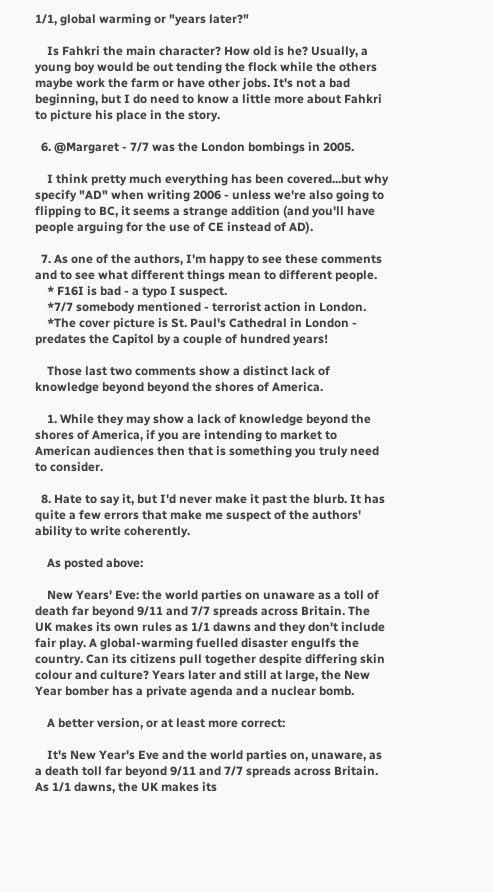1/1, global warming or "years later?"

    Is Fahkri the main character? How old is he? Usually, a young boy would be out tending the flock while the others maybe work the farm or have other jobs. It's not a bad beginning, but I do need to know a little more about Fahkri to picture his place in the story.

  6. @Margaret - 7/7 was the London bombings in 2005.

    I think pretty much everything has been covered...but why specify "AD" when writing 2006 - unless we're also going to flipping to BC, it seems a strange addition (and you'll have people arguing for the use of CE instead of AD).

  7. As one of the authors, I'm happy to see these comments and to see what different things mean to different people.
    * F16I is bad - a typo I suspect.
    *7/7 somebody mentioned - terrorist action in London.
    *The cover picture is St. Paul's Cathedral in London - predates the Capitol by a couple of hundred years!

    Those last two comments show a distinct lack of knowledge beyond beyond the shores of America.

    1. While they may show a lack of knowledge beyond the shores of America, if you are intending to market to American audiences then that is something you truly need to consider.

  8. Hate to say it, but I'd never make it past the blurb. It has quite a few errors that make me suspect of the authors' ability to write coherently.

    As posted above:

    New Years' Eve: the world parties on unaware as a toll of death far beyond 9/11 and 7/7 spreads across Britain. The UK makes its own rules as 1/1 dawns and they don't include fair play. A global-warming fuelled disaster engulfs the country. Can its citizens pull together despite differing skin colour and culture? Years later and still at large, the New Year bomber has a private agenda and a nuclear bomb.

    A better version, or at least more correct:

    It's New Year's Eve and the world parties on, unaware, as a death toll far beyond 9/11 and 7/7 spreads across Britain. As 1/1 dawns, the UK makes its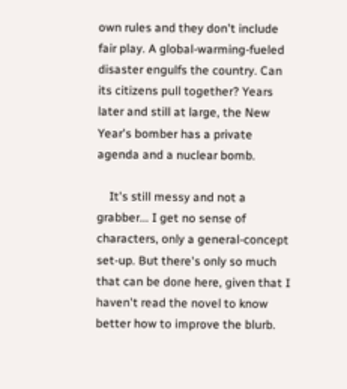own rules and they don't include fair play. A global-warming-fueled disaster engulfs the country. Can its citizens pull together? Years later and still at large, the New Year's bomber has a private agenda and a nuclear bomb.

    It's still messy and not a grabber... I get no sense of characters, only a general-concept set-up. But there's only so much that can be done here, given that I haven't read the novel to know better how to improve the blurb.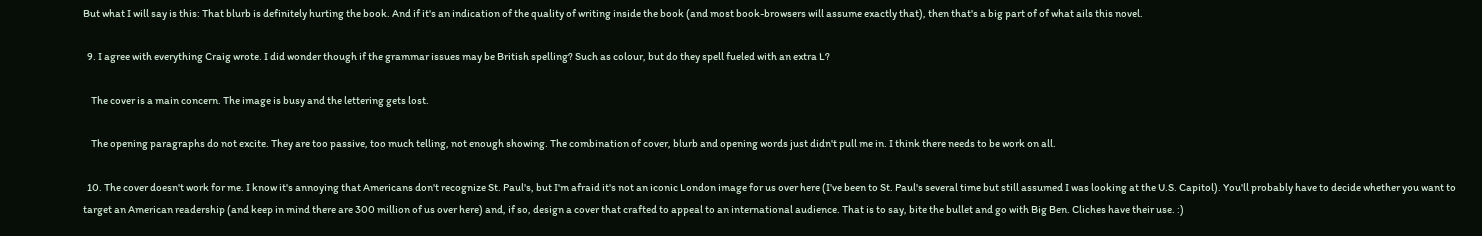But what I will say is this: That blurb is definitely hurting the book. And if it's an indication of the quality of writing inside the book (and most book-browsers will assume exactly that), then that's a big part of of what ails this novel.

  9. I agree with everything Craig wrote. I did wonder though if the grammar issues may be British spelling? Such as colour, but do they spell fueled with an extra L?

    The cover is a main concern. The image is busy and the lettering gets lost.

    The opening paragraphs do not excite. They are too passive, too much telling, not enough showing. The combination of cover, blurb and opening words just didn't pull me in. I think there needs to be work on all.

  10. The cover doesn't work for me. I know it's annoying that Americans don't recognize St. Paul's, but I'm afraid it's not an iconic London image for us over here (I've been to St. Paul's several time but still assumed I was looking at the U.S. Capitol). You'll probably have to decide whether you want to target an American readership (and keep in mind there are 300 million of us over here) and, if so, design a cover that crafted to appeal to an international audience. That is to say, bite the bullet and go with Big Ben. Cliches have their use. :)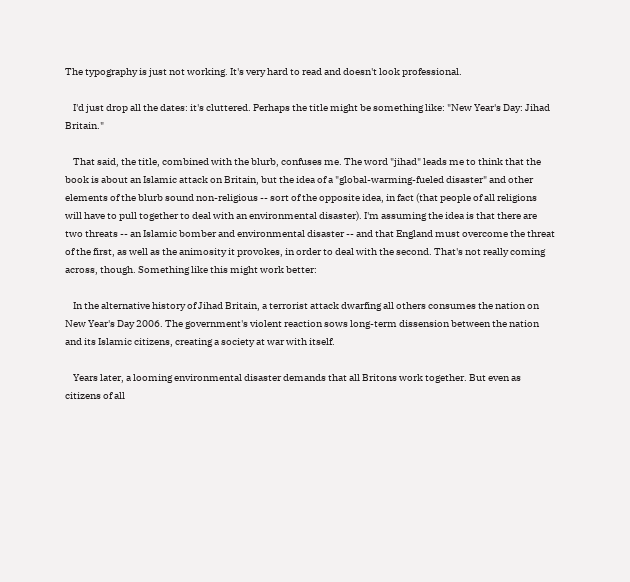The typography is just not working. It's very hard to read and doesn't look professional.

    I'd just drop all the dates: it's cluttered. Perhaps the title might be something like: "New Year's Day: Jihad Britain."

    That said, the title, combined with the blurb, confuses me. The word "jihad" leads me to think that the book is about an Islamic attack on Britain, but the idea of a "global-warming-fueled disaster" and other elements of the blurb sound non-religious -- sort of the opposite idea, in fact (that people of all religions will have to pull together to deal with an environmental disaster). I'm assuming the idea is that there are two threats -- an Islamic bomber and environmental disaster -- and that England must overcome the threat of the first, as well as the animosity it provokes, in order to deal with the second. That's not really coming across, though. Something like this might work better:

    In the alternative history of Jihad Britain, a terrorist attack dwarfing all others consumes the nation on New Year's Day 2006. The government's violent reaction sows long-term dissension between the nation and its Islamic citizens, creating a society at war with itself.

    Years later, a looming environmental disaster demands that all Britons work together. But even as citizens of all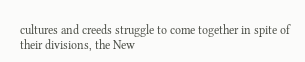cultures and creeds struggle to come together in spite of their divisions, the New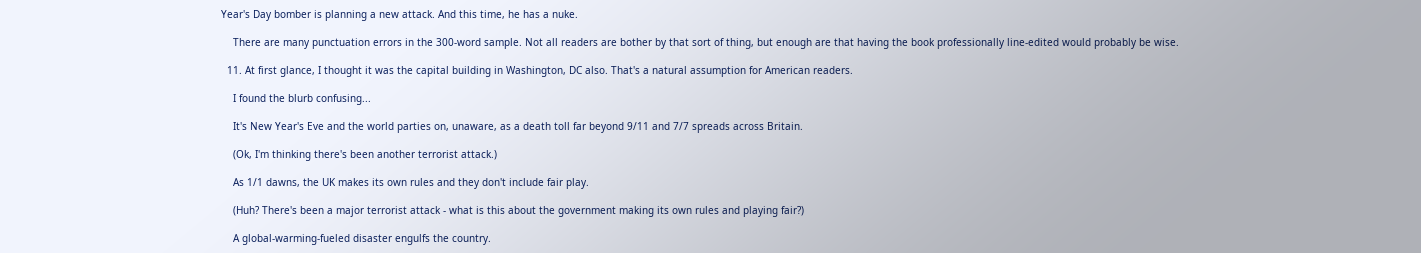Year's Day bomber is planning a new attack. And this time, he has a nuke.

    There are many punctuation errors in the 300-word sample. Not all readers are bother by that sort of thing, but enough are that having the book professionally line-edited would probably be wise.

  11. At first glance, I thought it was the capital building in Washington, DC also. That's a natural assumption for American readers.

    I found the blurb confusing...

    It's New Year's Eve and the world parties on, unaware, as a death toll far beyond 9/11 and 7/7 spreads across Britain.

    (Ok, I'm thinking there's been another terrorist attack.)

    As 1/1 dawns, the UK makes its own rules and they don't include fair play.

    (Huh? There's been a major terrorist attack - what is this about the government making its own rules and playing fair?)

    A global-warming-fueled disaster engulfs the country.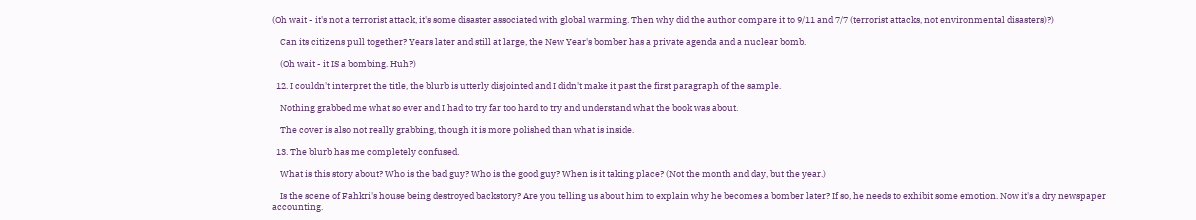(Oh wait - it's not a terrorist attack, it's some disaster associated with global warming. Then why did the author compare it to 9/11 and 7/7 (terrorist attacks, not environmental disasters)?)

    Can its citizens pull together? Years later and still at large, the New Year's bomber has a private agenda and a nuclear bomb.

    (Oh wait - it IS a bombing. Huh?)

  12. I couldn't interpret the title, the blurb is utterly disjointed and I didn't make it past the first paragraph of the sample.

    Nothing grabbed me what so ever and I had to try far too hard to try and understand what the book was about.

    The cover is also not really grabbing, though it is more polished than what is inside.

  13. The blurb has me completely confused.

    What is this story about? Who is the bad guy? Who is the good guy? When is it taking place? (Not the month and day, but the year.)

    Is the scene of Fahkri's house being destroyed backstory? Are you telling us about him to explain why he becomes a bomber later? If so, he needs to exhibit some emotion. Now it's a dry newspaper accounting.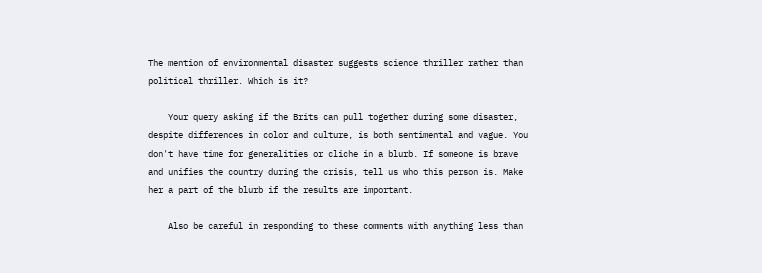The mention of environmental disaster suggests science thriller rather than political thriller. Which is it?

    Your query asking if the Brits can pull together during some disaster, despite differences in color and culture, is both sentimental and vague. You don't have time for generalities or cliche in a blurb. If someone is brave and unifies the country during the crisis, tell us who this person is. Make her a part of the blurb if the results are important.

    Also be careful in responding to these comments with anything less than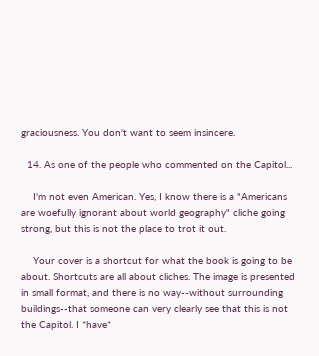graciousness. You don't want to seem insincere.

  14. As one of the people who commented on the Capitol...

    I'm not even American. Yes, I know there is a "Americans are woefully ignorant about world geography" cliche going strong, but this is not the place to trot it out.

    Your cover is a shortcut for what the book is going to be about. Shortcuts are all about cliches. The image is presented in small format, and there is no way--without surrounding buildings--that someone can very clearly see that this is not the Capitol. I *have*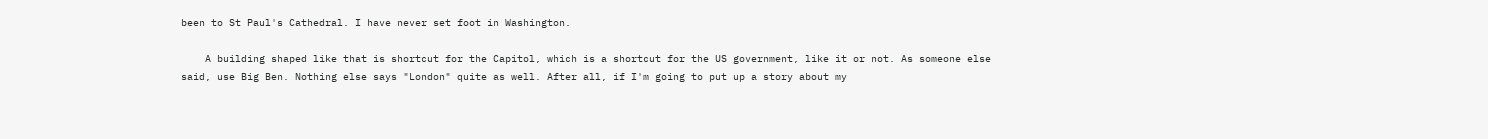been to St Paul's Cathedral. I have never set foot in Washington.

    A building shaped like that is shortcut for the Capitol, which is a shortcut for the US government, like it or not. As someone else said, use Big Ben. Nothing else says "London" quite as well. After all, if I'm going to put up a story about my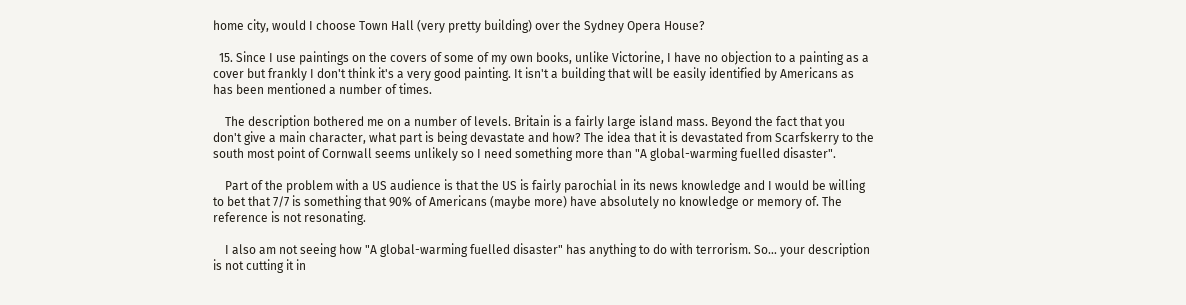home city, would I choose Town Hall (very pretty building) over the Sydney Opera House?

  15. Since I use paintings on the covers of some of my own books, unlike Victorine, I have no objection to a painting as a cover but frankly I don't think it's a very good painting. It isn't a building that will be easily identified by Americans as has been mentioned a number of times.

    The description bothered me on a number of levels. Britain is a fairly large island mass. Beyond the fact that you don't give a main character, what part is being devastate and how? The idea that it is devastated from Scarfskerry to the south most point of Cornwall seems unlikely so I need something more than "A global-warming fuelled disaster".

    Part of the problem with a US audience is that the US is fairly parochial in its news knowledge and I would be willing to bet that 7/7 is something that 90% of Americans (maybe more) have absolutely no knowledge or memory of. The reference is not resonating.

    I also am not seeing how "A global-warming fuelled disaster" has anything to do with terrorism. So... your description is not cutting it in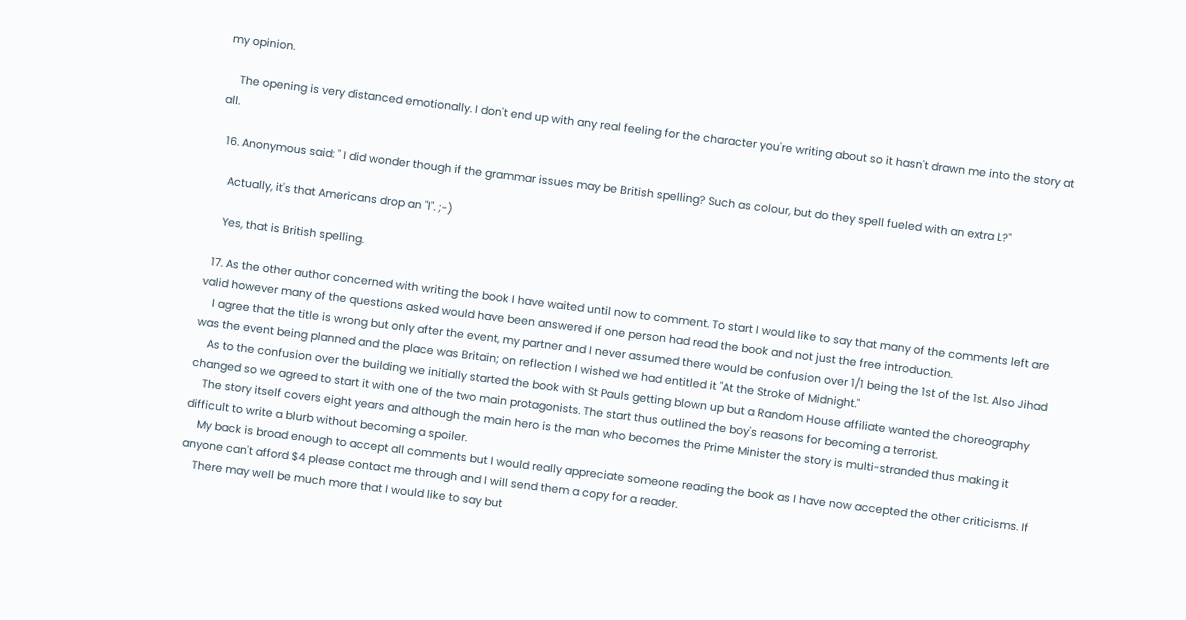my opinion.

    The opening is very distanced emotionally. I don't end up with any real feeling for the character you're writing about so it hasn't drawn me into the story at all.

  16. Anonymous said: " I did wonder though if the grammar issues may be British spelling? Such as colour, but do they spell fueled with an extra L?"

    Actually, it's that Americans drop an "l". ;-)

    Yes, that is British spelling.

  17. As the other author concerned with writing the book I have waited until now to comment. To start I would like to say that many of the comments left are valid however many of the questions asked would have been answered if one person had read the book and not just the free introduction.
    I agree that the title is wrong but only after the event, my partner and I never assumed there would be confusion over 1/1 being the 1st of the 1st. Also Jihad was the event being planned and the place was Britain; on reflection I wished we had entitled it "At the Stroke of Midnight."
    As to the confusion over the building we initially started the book with St Pauls getting blown up but a Random House affiliate wanted the choreography changed so we agreed to start it with one of the two main protagonists. The start thus outlined the boy's reasons for becoming a terrorist.
    The story itself covers eight years and although the main hero is the man who becomes the Prime Minister the story is multi-stranded thus making it difficult to write a blurb without becoming a spoiler.
    My back is broad enough to accept all comments but I would really appreciate someone reading the book as I have now accepted the other criticisms. If anyone can't afford $4 please contact me through and I will send them a copy for a reader.
    There may well be much more that I would like to say but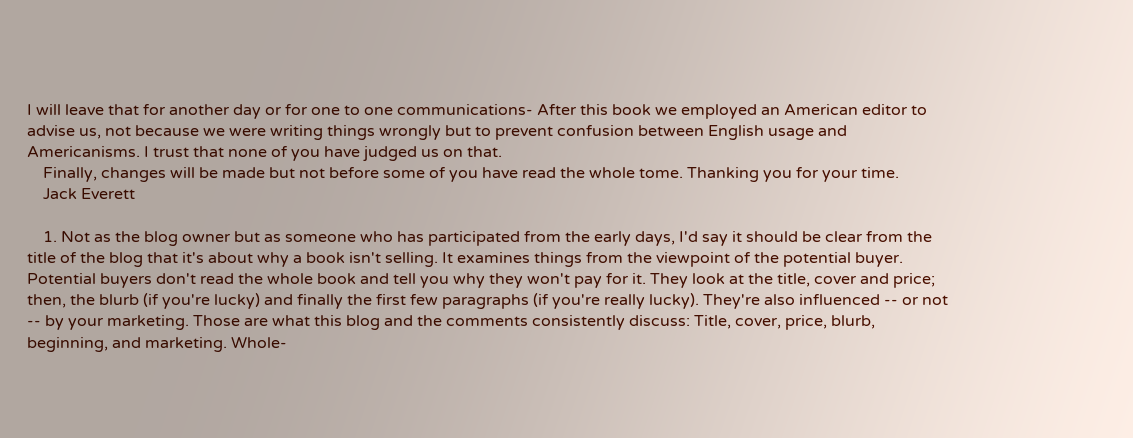I will leave that for another day or for one to one communications- After this book we employed an American editor to advise us, not because we were writing things wrongly but to prevent confusion between English usage and Americanisms. I trust that none of you have judged us on that.
    Finally, changes will be made but not before some of you have read the whole tome. Thanking you for your time.
    Jack Everett

    1. Not as the blog owner but as someone who has participated from the early days, I'd say it should be clear from the title of the blog that it's about why a book isn't selling. It examines things from the viewpoint of the potential buyer. Potential buyers don't read the whole book and tell you why they won't pay for it. They look at the title, cover and price; then, the blurb (if you're lucky) and finally the first few paragraphs (if you're really lucky). They're also influenced -- or not -- by your marketing. Those are what this blog and the comments consistently discuss: Title, cover, price, blurb, beginning, and marketing. Whole-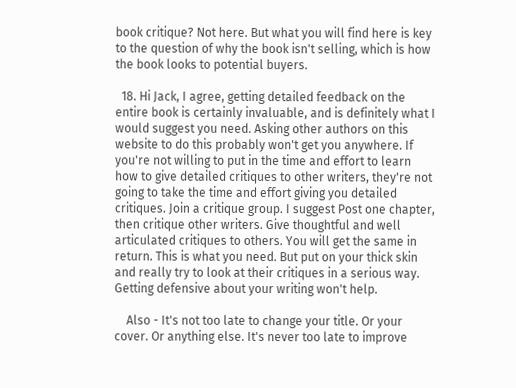book critique? Not here. But what you will find here is key to the question of why the book isn't selling, which is how the book looks to potential buyers.

  18. Hi Jack, I agree, getting detailed feedback on the entire book is certainly invaluable, and is definitely what I would suggest you need. Asking other authors on this website to do this probably won't get you anywhere. If you're not willing to put in the time and effort to learn how to give detailed critiques to other writers, they're not going to take the time and effort giving you detailed critiques. Join a critique group. I suggest Post one chapter, then critique other writers. Give thoughtful and well articulated critiques to others. You will get the same in return. This is what you need. But put on your thick skin and really try to look at their critiques in a serious way. Getting defensive about your writing won't help.

    Also - It's not too late to change your title. Or your cover. Or anything else. It's never too late to improve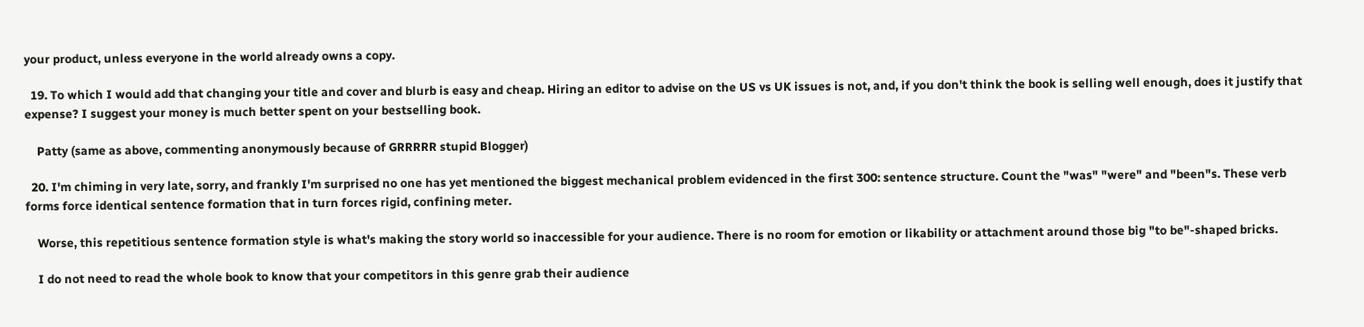your product, unless everyone in the world already owns a copy.

  19. To which I would add that changing your title and cover and blurb is easy and cheap. Hiring an editor to advise on the US vs UK issues is not, and, if you don't think the book is selling well enough, does it justify that expense? I suggest your money is much better spent on your bestselling book.

    Patty (same as above, commenting anonymously because of GRRRRR stupid Blogger)

  20. I'm chiming in very late, sorry, and frankly I'm surprised no one has yet mentioned the biggest mechanical problem evidenced in the first 300: sentence structure. Count the "was" "were" and "been"s. These verb forms force identical sentence formation that in turn forces rigid, confining meter.

    Worse, this repetitious sentence formation style is what's making the story world so inaccessible for your audience. There is no room for emotion or likability or attachment around those big "to be"-shaped bricks.

    I do not need to read the whole book to know that your competitors in this genre grab their audience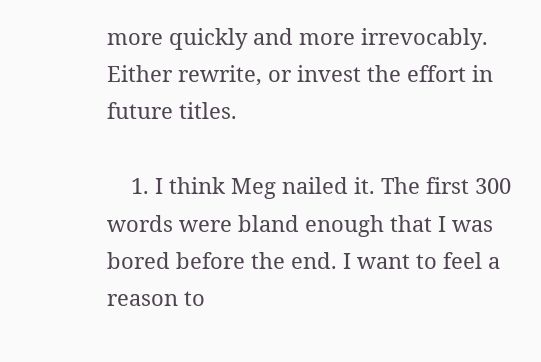more quickly and more irrevocably. Either rewrite, or invest the effort in future titles.

    1. I think Meg nailed it. The first 300 words were bland enough that I was bored before the end. I want to feel a reason to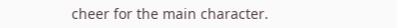cheer for the main character.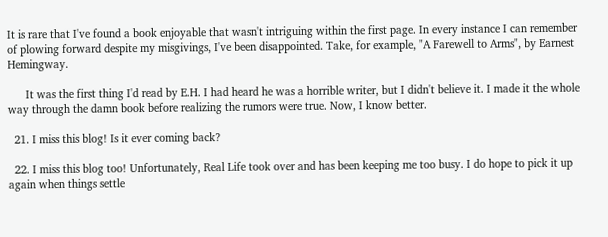It is rare that I've found a book enjoyable that wasn't intriguing within the first page. In every instance I can remember of plowing forward despite my misgivings, I've been disappointed. Take, for example, "A Farewell to Arms", by Earnest Hemingway.

      It was the first thing I'd read by E.H. I had heard he was a horrible writer, but I didn't believe it. I made it the whole way through the damn book before realizing the rumors were true. Now, I know better.

  21. I miss this blog! Is it ever coming back?

  22. I miss this blog too! Unfortunately, Real Life took over and has been keeping me too busy. I do hope to pick it up again when things settle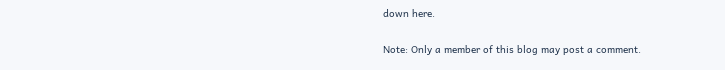down here.


Note: Only a member of this blog may post a comment.